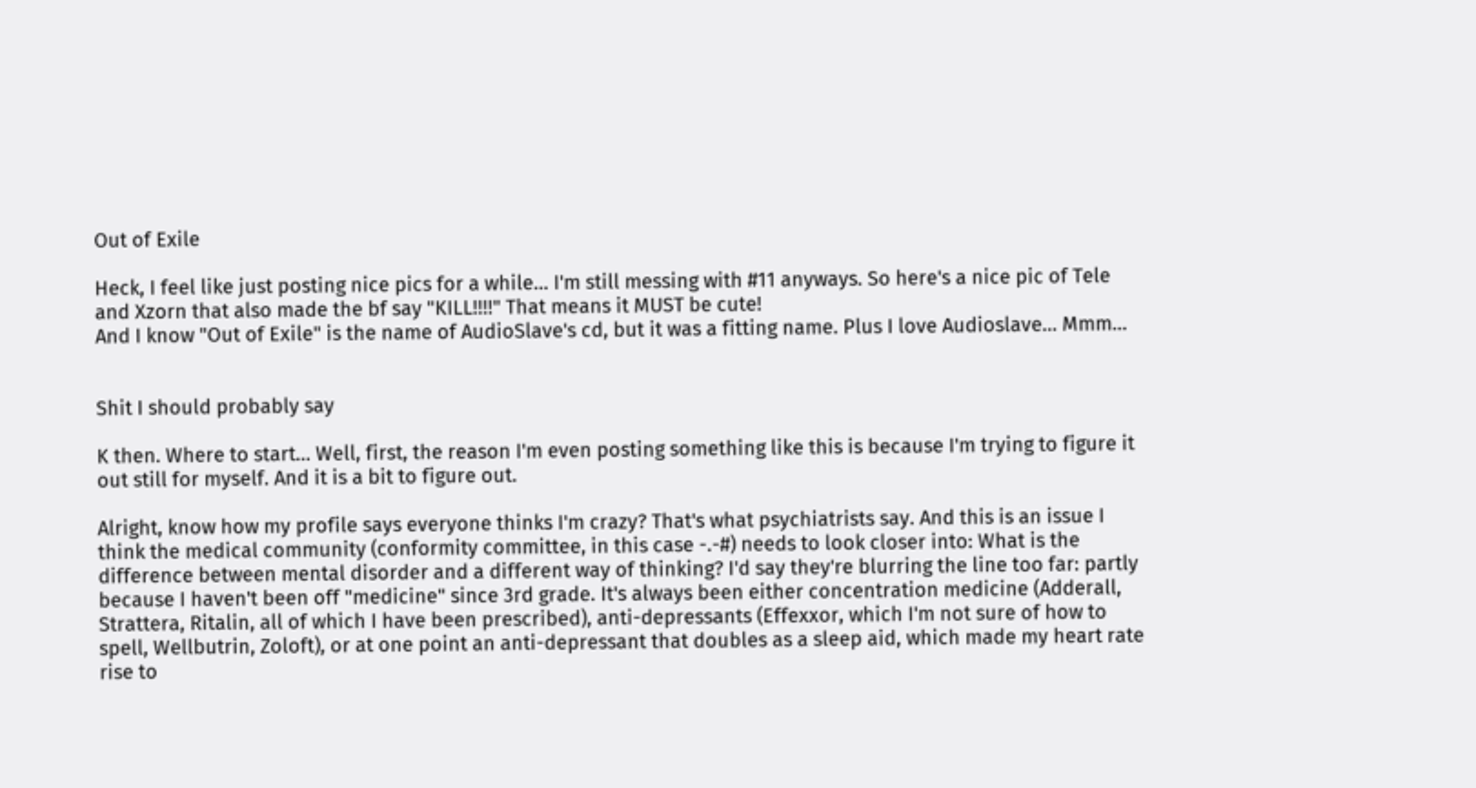Out of Exile

Heck, I feel like just posting nice pics for a while... I'm still messing with #11 anyways. So here's a nice pic of Tele and Xzorn that also made the bf say "KILL!!!!" That means it MUST be cute!
And I know "Out of Exile" is the name of AudioSlave's cd, but it was a fitting name. Plus I love Audioslave... Mmm...


Shit I should probably say

K then. Where to start... Well, first, the reason I'm even posting something like this is because I'm trying to figure it out still for myself. And it is a bit to figure out.

Alright, know how my profile says everyone thinks I'm crazy? That's what psychiatrists say. And this is an issue I think the medical community (conformity committee, in this case -.-#) needs to look closer into: What is the difference between mental disorder and a different way of thinking? I'd say they're blurring the line too far: partly because I haven't been off "medicine" since 3rd grade. It's always been either concentration medicine (Adderall, Strattera, Ritalin, all of which I have been prescribed), anti-depressants (Effexxor, which I'm not sure of how to spell, Wellbutrin, Zoloft), or at one point an anti-depressant that doubles as a sleep aid, which made my heart rate rise to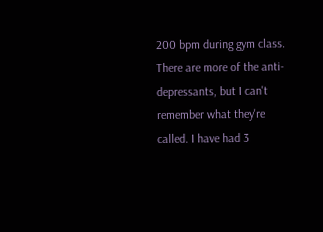200 bpm during gym class. There are more of the anti-depressants, but I can't remember what they're called. I have had 3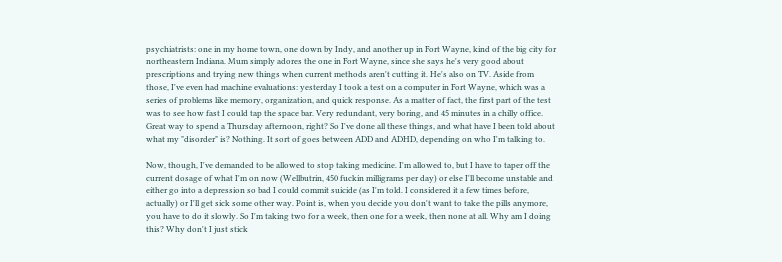psychiatrists: one in my home town, one down by Indy, and another up in Fort Wayne, kind of the big city for northeastern Indiana. Mum simply adores the one in Fort Wayne, since she says he's very good about prescriptions and trying new things when current methods aren't cutting it. He's also on TV. Aside from those, I've even had machine evaluations: yesterday I took a test on a computer in Fort Wayne, which was a series of problems like memory, organization, and quick response. As a matter of fact, the first part of the test was to see how fast I could tap the space bar. Very redundant, very boring, and 45 minutes in a chilly office. Great way to spend a Thursday afternoon, right? So I've done all these things, and what have I been told about what my "disorder" is? Nothing. It sort of goes between ADD and ADHD, depending on who I'm talking to.

Now, though, I've demanded to be allowed to stop taking medicine. I'm allowed to, but I have to taper off the current dosage of what I'm on now (Wellbutrin, 450 fuckin milligrams per day) or else I'll become unstable and either go into a depression so bad I could commit suicide (as I'm told. I considered it a few times before, actually) or I'll get sick some other way. Point is, when you decide you don't want to take the pills anymore, you have to do it slowly. So I'm taking two for a week, then one for a week, then none at all. Why am I doing this? Why don't I just stick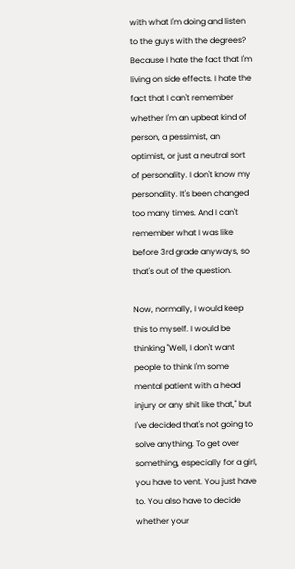with what I'm doing and listen to the guys with the degrees? Because I hate the fact that I'm living on side effects. I hate the fact that I can't remember whether I'm an upbeat kind of person, a pessimist, an optimist, or just a neutral sort of personality. I don't know my personality. It's been changed too many times. And I can't remember what I was like before 3rd grade anyways, so that's out of the question.

Now, normally, I would keep this to myself. I would be thinking "Well, I don't want people to think I'm some mental patient with a head injury or any shit like that," but I've decided that's not going to solve anything. To get over something, especially for a girl, you have to vent. You just have to. You also have to decide whether your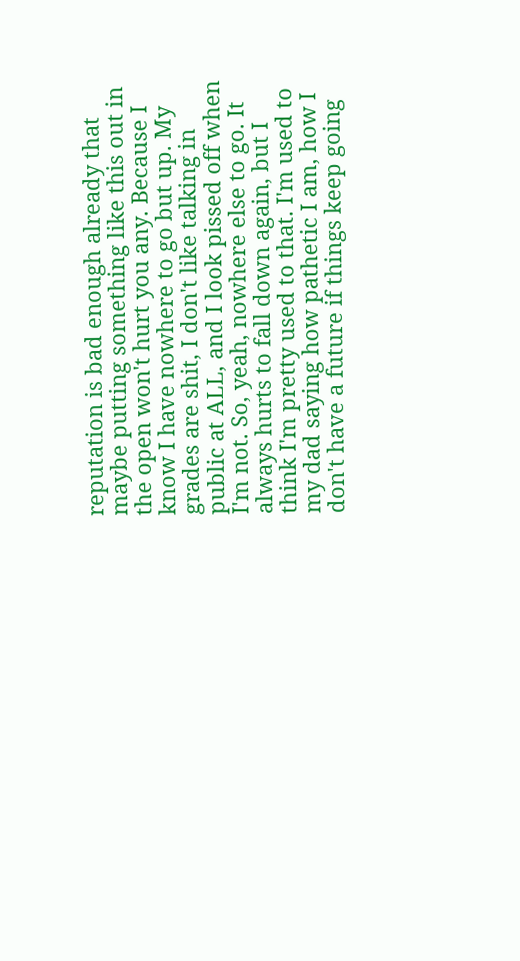reputation is bad enough already that maybe putting something like this out in the open won't hurt you any. Because I know I have nowhere to go but up. My grades are shit, I don't like talking in public at ALL, and I look pissed off when I'm not. So, yeah, nowhere else to go. It always hurts to fall down again, but I think I'm pretty used to that. I'm used to my dad saying how pathetic I am, how I don't have a future if things keep going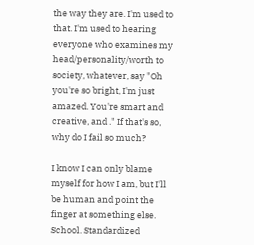the way they are. I'm used to that. I'm used to hearing everyone who examines my head/personality/worth to society, whatever, say "Oh you're so bright, I'm just amazed. You're smart and creative, and ." If that's so, why do I fail so much?

I know I can only blame myself for how I am, but I'll be human and point the finger at something else. School. Standardized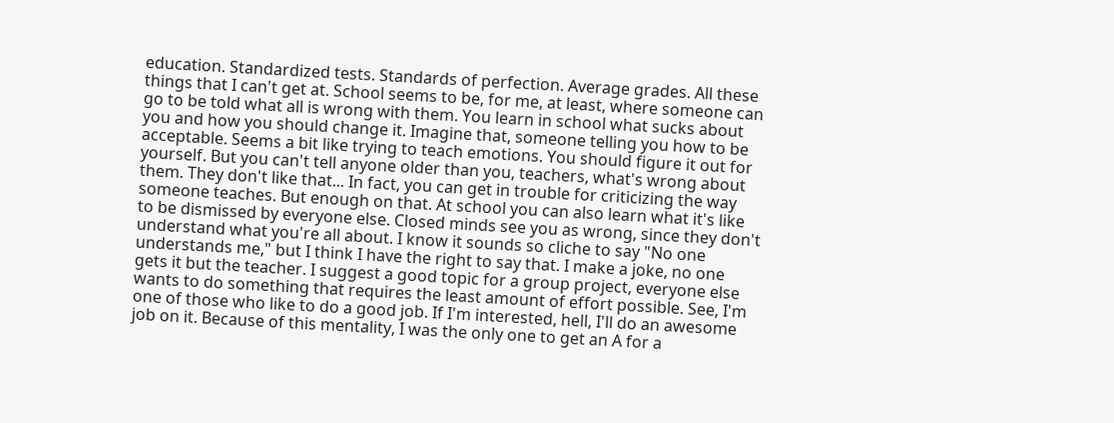education. Standardized tests. Standards of perfection. Average grades. All these things that I can't get at. School seems to be, for me, at least, where someone can go to be told what all is wrong with them. You learn in school what sucks about you and how you should change it. Imagine that, someone telling you how to be acceptable. Seems a bit like trying to teach emotions. You should figure it out for yourself. But you can't tell anyone older than you, teachers, what's wrong about them. They don't like that... In fact, you can get in trouble for criticizing the way someone teaches. But enough on that. At school you can also learn what it's like to be dismissed by everyone else. Closed minds see you as wrong, since they don't understand what you're all about. I know it sounds so cliche to say "No one understands me," but I think I have the right to say that. I make a joke, no one gets it but the teacher. I suggest a good topic for a group project, everyone else wants to do something that requires the least amount of effort possible. See, I'm one of those who like to do a good job. If I'm interested, hell, I'll do an awesome job on it. Because of this mentality, I was the only one to get an A for a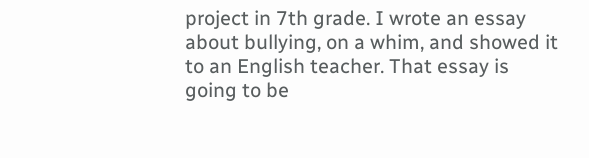project in 7th grade. I wrote an essay about bullying, on a whim, and showed it to an English teacher. That essay is going to be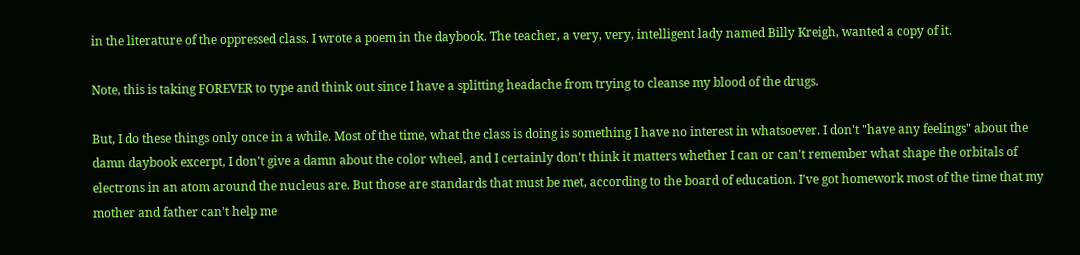in the literature of the oppressed class. I wrote a poem in the daybook. The teacher, a very, very, intelligent lady named Billy Kreigh, wanted a copy of it.

Note, this is taking FOREVER to type and think out since I have a splitting headache from trying to cleanse my blood of the drugs.

But, I do these things only once in a while. Most of the time, what the class is doing is something I have no interest in whatsoever. I don't "have any feelings" about the damn daybook excerpt, I don't give a damn about the color wheel, and I certainly don't think it matters whether I can or can't remember what shape the orbitals of electrons in an atom around the nucleus are. But those are standards that must be met, according to the board of education. I've got homework most of the time that my mother and father can't help me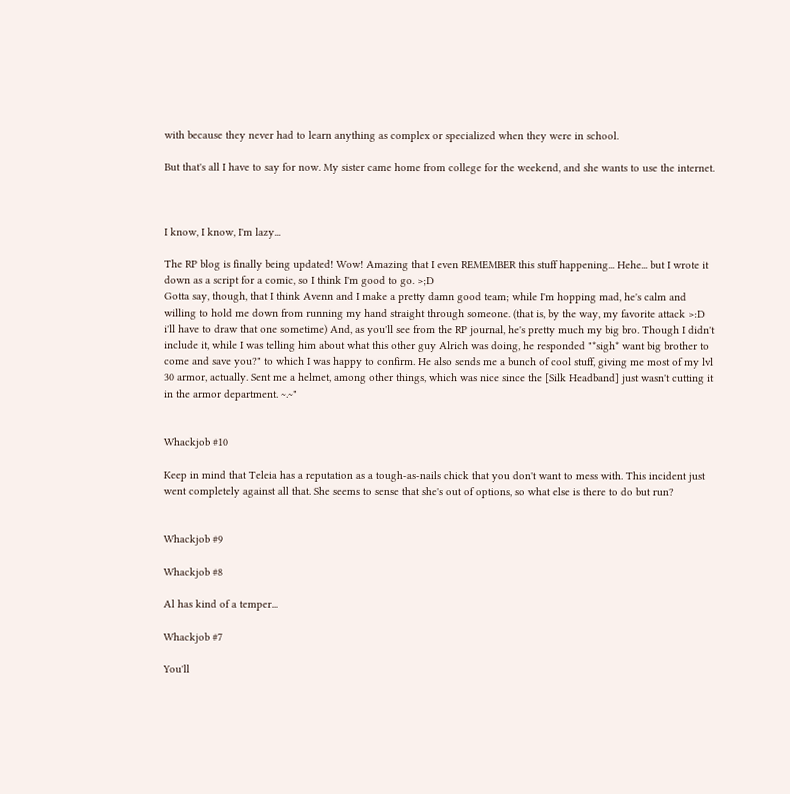with because they never had to learn anything as complex or specialized when they were in school.

But that's all I have to say for now. My sister came home from college for the weekend, and she wants to use the internet.



I know, I know, I'm lazy...

The RP blog is finally being updated! Wow! Amazing that I even REMEMBER this stuff happening... Hehe... but I wrote it down as a script for a comic, so I think I'm good to go. >;D
Gotta say, though, that I think Avenn and I make a pretty damn good team; while I'm hopping mad, he's calm and willing to hold me down from running my hand straight through someone. (that is, by the way, my favorite attack >:D i'll have to draw that one sometime) And, as you'll see from the RP journal, he's pretty much my big bro. Though I didn't include it, while I was telling him about what this other guy Alrich was doing, he responded "*sigh* want big brother to come and save you?" to which I was happy to confirm. He also sends me a bunch of cool stuff, giving me most of my lvl 30 armor, actually. Sent me a helmet, among other things, which was nice since the [Silk Headband] just wasn't cutting it in the armor department. ~.~"


Whackjob #10

Keep in mind that Teleia has a reputation as a tough-as-nails chick that you don't want to mess with. This incident just went completely against all that. She seems to sense that she's out of options, so what else is there to do but run?


Whackjob #9

Whackjob #8

Al has kind of a temper...

Whackjob #7

You'll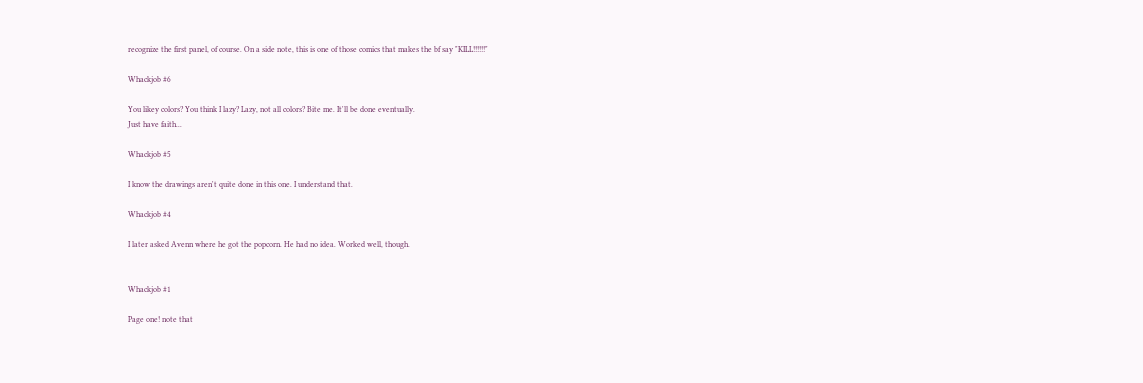recognize the first panel, of course. On a side note, this is one of those comics that makes the bf say "KILL!!!!!!"

Whackjob #6

You likey colors? You think I lazy? Lazy, not all colors? Bite me. It'll be done eventually.
Just have faith...

Whackjob #5

I know the drawings aren't quite done in this one. I understand that.

Whackjob #4

I later asked Avenn where he got the popcorn. He had no idea. Worked well, though.


Whackjob #1

Page one! note that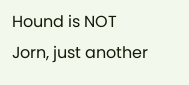Hound is NOT Jorn, just another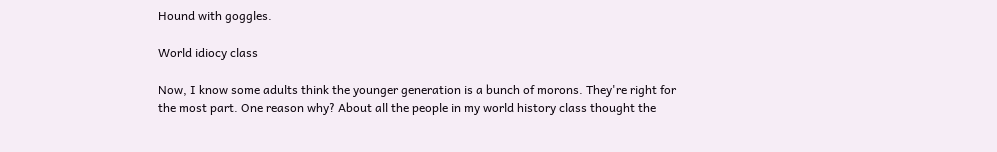Hound with goggles.

World idiocy class

Now, I know some adults think the younger generation is a bunch of morons. They're right for the most part. One reason why? About all the people in my world history class thought the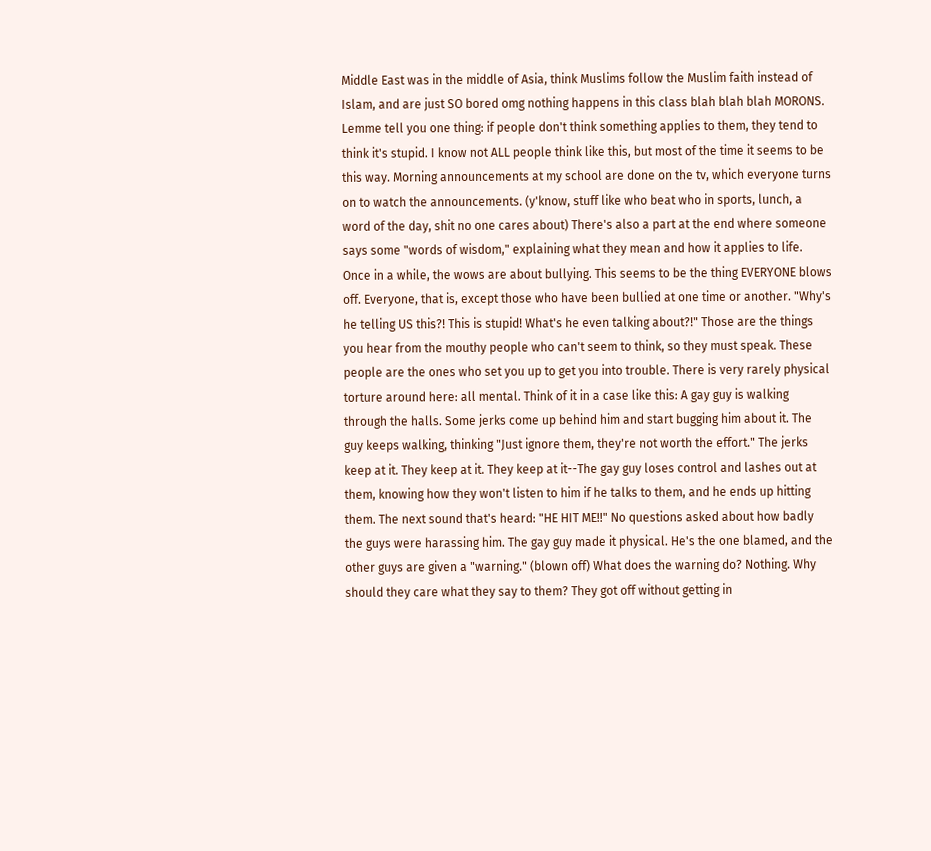Middle East was in the middle of Asia, think Muslims follow the Muslim faith instead of Islam, and are just SO bored omg nothing happens in this class blah blah blah MORONS. Lemme tell you one thing: if people don't think something applies to them, they tend to think it's stupid. I know not ALL people think like this, but most of the time it seems to be this way. Morning announcements at my school are done on the tv, which everyone turns on to watch the announcements. (y'know, stuff like who beat who in sports, lunch, a word of the day, shit no one cares about) There's also a part at the end where someone says some "words of wisdom," explaining what they mean and how it applies to life. Once in a while, the wows are about bullying. This seems to be the thing EVERYONE blows off. Everyone, that is, except those who have been bullied at one time or another. "Why's he telling US this?! This is stupid! What's he even talking about?!" Those are the things you hear from the mouthy people who can't seem to think, so they must speak. These people are the ones who set you up to get you into trouble. There is very rarely physical torture around here: all mental. Think of it in a case like this: A gay guy is walking through the halls. Some jerks come up behind him and start bugging him about it. The guy keeps walking, thinking "Just ignore them, they're not worth the effort." The jerks keep at it. They keep at it. They keep at it--The gay guy loses control and lashes out at them, knowing how they won't listen to him if he talks to them, and he ends up hitting them. The next sound that's heard: "HE HIT ME!!" No questions asked about how badly the guys were harassing him. The gay guy made it physical. He's the one blamed, and the other guys are given a "warning." (blown off) What does the warning do? Nothing. Why should they care what they say to them? They got off without getting in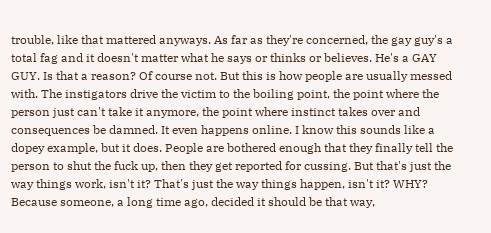trouble, like that mattered anyways. As far as they're concerned, the gay guy's a total fag and it doesn't matter what he says or thinks or believes. He's a GAY GUY. Is that a reason? Of course not. But this is how people are usually messed with. The instigators drive the victim to the boiling point, the point where the person just can't take it anymore, the point where instinct takes over and consequences be damned. It even happens online. I know this sounds like a dopey example, but it does. People are bothered enough that they finally tell the person to shut the fuck up, then they get reported for cussing. But that's just the way things work, isn't it? That's just the way things happen, isn't it? WHY? Because someone, a long time ago, decided it should be that way,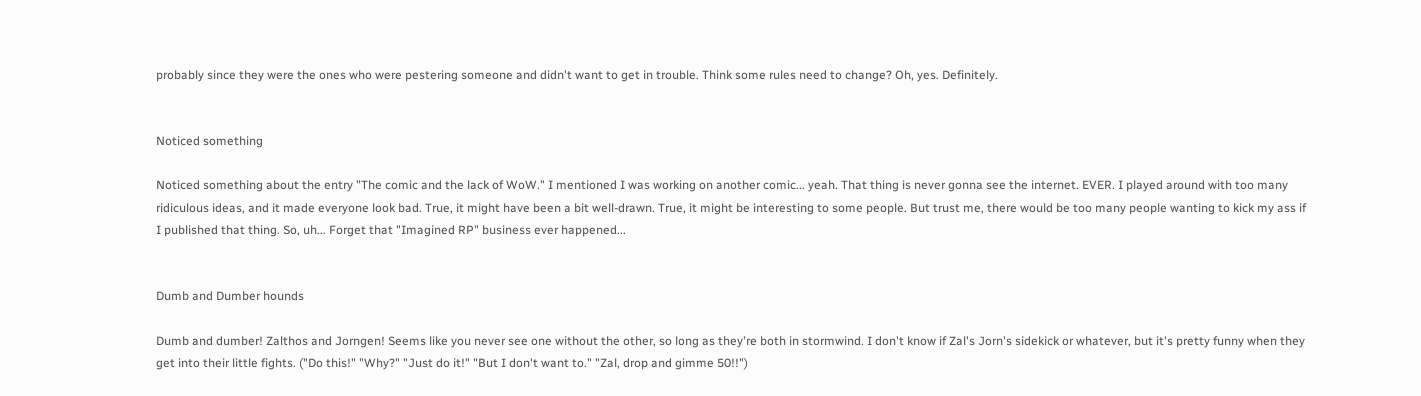probably since they were the ones who were pestering someone and didn't want to get in trouble. Think some rules need to change? Oh, yes. Definitely.


Noticed something

Noticed something about the entry "The comic and the lack of WoW." I mentioned I was working on another comic... yeah. That thing is never gonna see the internet. EVER. I played around with too many ridiculous ideas, and it made everyone look bad. True, it might have been a bit well-drawn. True, it might be interesting to some people. But trust me, there would be too many people wanting to kick my ass if I published that thing. So, uh... Forget that "Imagined RP" business ever happened...


Dumb and Dumber hounds

Dumb and dumber! Zalthos and Jorngen! Seems like you never see one without the other, so long as they're both in stormwind. I don't know if Zal's Jorn's sidekick or whatever, but it's pretty funny when they get into their little fights. ("Do this!" "Why?" "Just do it!" "But I don't want to." "Zal, drop and gimme 50!!")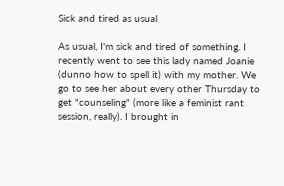Sick and tired as usual

As usual, I'm sick and tired of something. I recently went to see this lady named Joanie (dunno how to spell it) with my mother. We go to see her about every other Thursday to get "counseling" (more like a feminist rant session, really). I brought in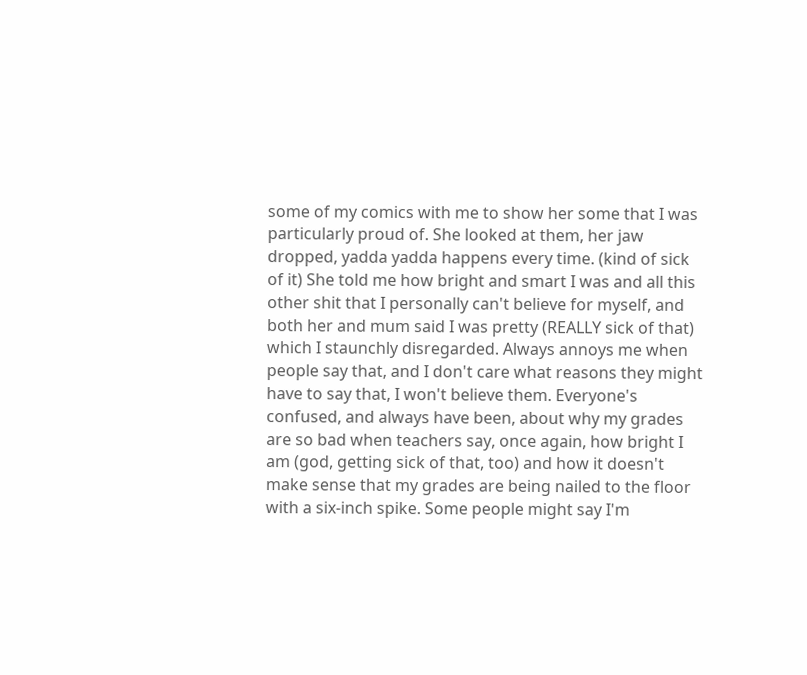some of my comics with me to show her some that I was particularly proud of. She looked at them, her jaw dropped, yadda yadda happens every time. (kind of sick of it) She told me how bright and smart I was and all this other shit that I personally can't believe for myself, and both her and mum said I was pretty (REALLY sick of that) which I staunchly disregarded. Always annoys me when people say that, and I don't care what reasons they might have to say that, I won't believe them. Everyone's confused, and always have been, about why my grades are so bad when teachers say, once again, how bright I am (god, getting sick of that, too) and how it doesn't make sense that my grades are being nailed to the floor with a six-inch spike. Some people might say I'm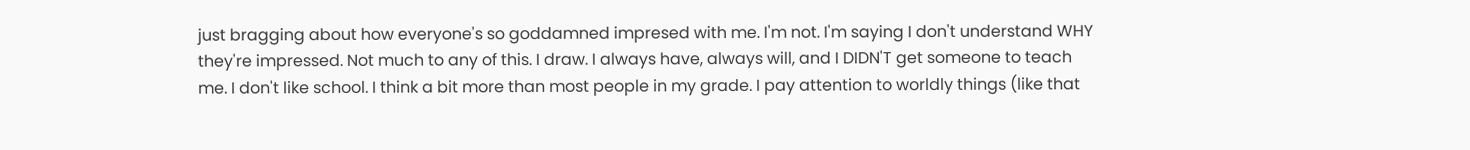just bragging about how everyone's so goddamned impresed with me. I'm not. I'm saying I don't understand WHY they're impressed. Not much to any of this. I draw. I always have, always will, and I DIDN'T get someone to teach me. I don't like school. I think a bit more than most people in my grade. I pay attention to worldly things (like that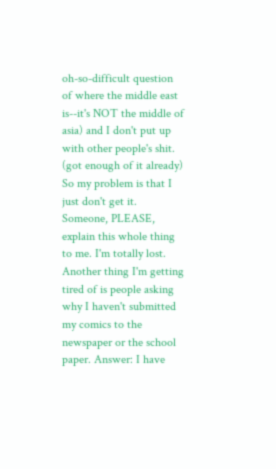oh-so-difficult question of where the middle east is--it's NOT the middle of asia) and I don't put up with other people's shit. (got enough of it already) So my problem is that I just don't get it. Someone, PLEASE, explain this whole thing to me. I'm totally lost.
Another thing I'm getting tired of is people asking why I haven't submitted my comics to the newspaper or the school paper. Answer: I have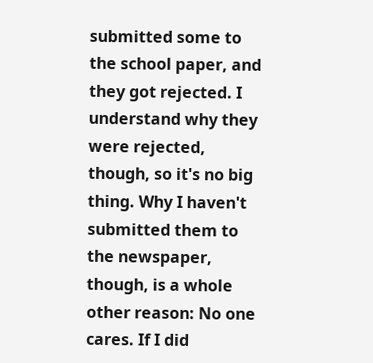submitted some to the school paper, and they got rejected. I understand why they were rejected, though, so it's no big thing. Why I haven't submitted them to the newspaper, though, is a whole other reason: No one cares. If I did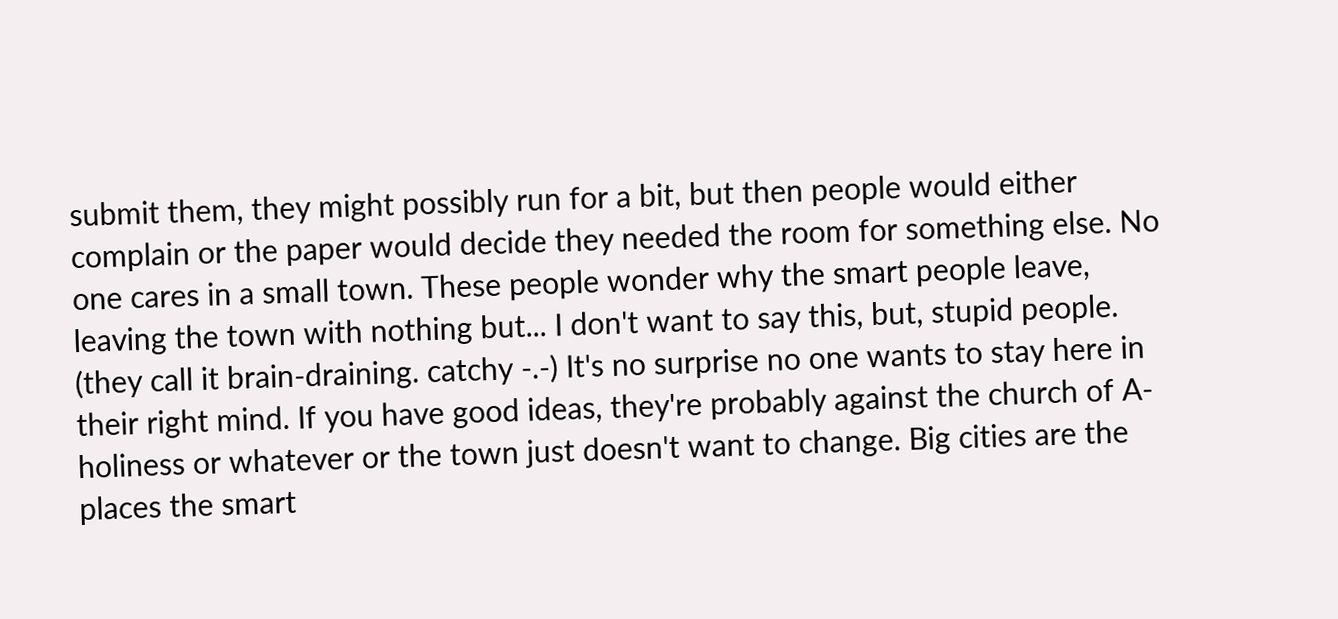submit them, they might possibly run for a bit, but then people would either complain or the paper would decide they needed the room for something else. No one cares in a small town. These people wonder why the smart people leave, leaving the town with nothing but... I don't want to say this, but, stupid people. (they call it brain-draining. catchy -.-) It's no surprise no one wants to stay here in their right mind. If you have good ideas, they're probably against the church of A-holiness or whatever or the town just doesn't want to change. Big cities are the places the smart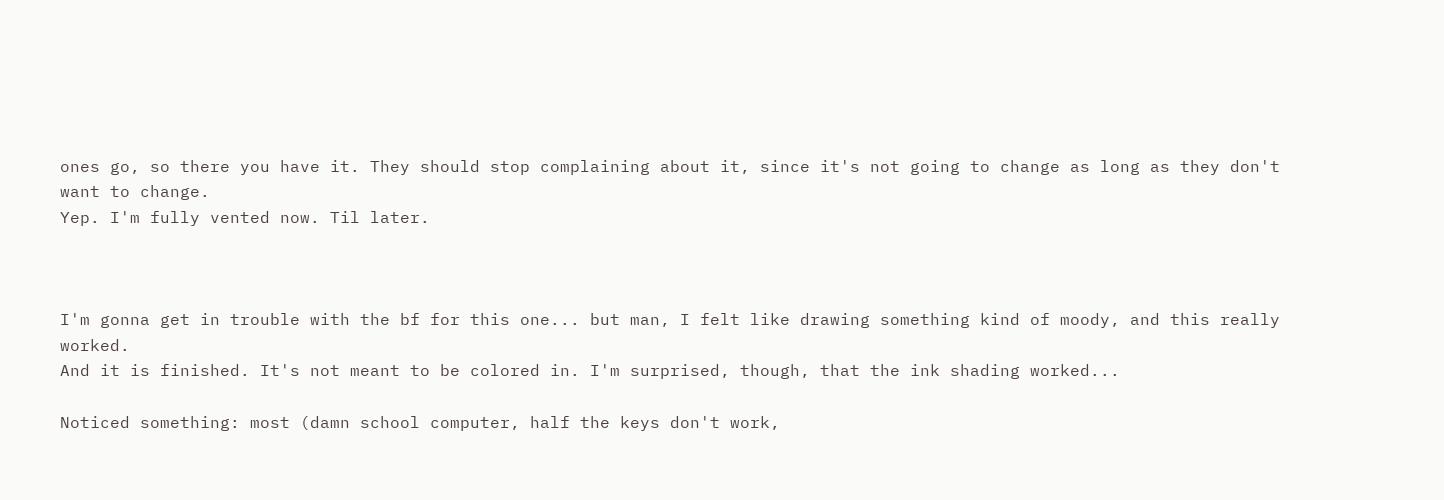ones go, so there you have it. They should stop complaining about it, since it's not going to change as long as they don't want to change.
Yep. I'm fully vented now. Til later.



I'm gonna get in trouble with the bf for this one... but man, I felt like drawing something kind of moody, and this really worked.
And it is finished. It's not meant to be colored in. I'm surprised, though, that the ink shading worked...

Noticed something: most (damn school computer, half the keys don't work,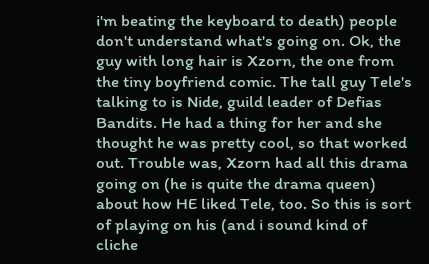i'm beating the keyboard to death) people don't understand what's going on. Ok, the guy with long hair is Xzorn, the one from the tiny boyfriend comic. The tall guy Tele's talking to is Nide, guild leader of Defias Bandits. He had a thing for her and she thought he was pretty cool, so that worked out. Trouble was, Xzorn had all this drama going on (he is quite the drama queen) about how HE liked Tele, too. So this is sort of playing on his (and i sound kind of cliche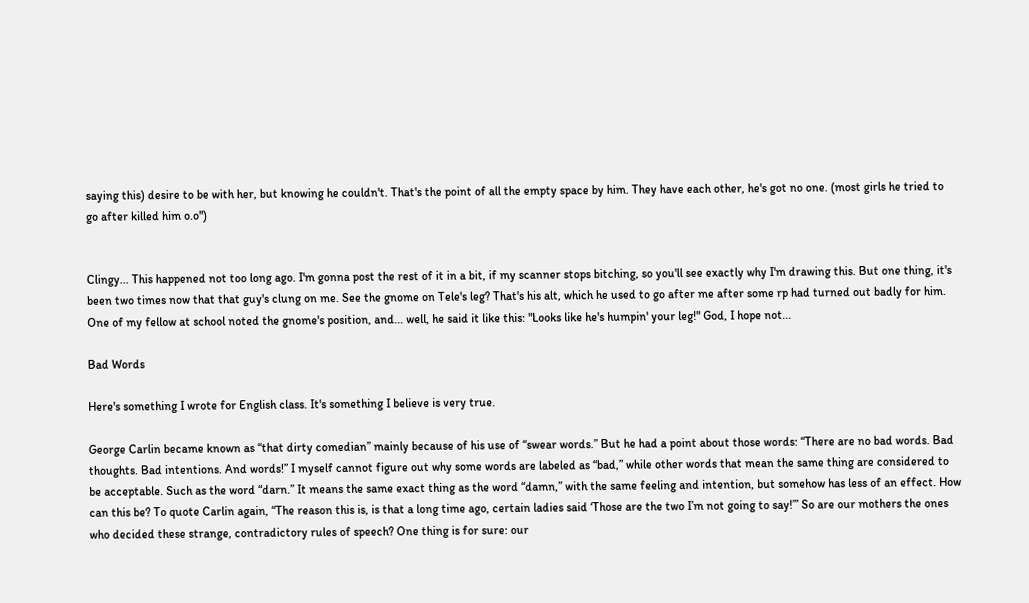saying this) desire to be with her, but knowing he couldn't. That's the point of all the empty space by him. They have each other, he's got no one. (most girls he tried to go after killed him o.o")


Clingy... This happened not too long ago. I'm gonna post the rest of it in a bit, if my scanner stops bitching, so you'll see exactly why I'm drawing this. But one thing, it's been two times now that that guy's clung on me. See the gnome on Tele's leg? That's his alt, which he used to go after me after some rp had turned out badly for him. One of my fellow at school noted the gnome's position, and... well, he said it like this: "Looks like he's humpin' your leg!" God, I hope not...

Bad Words

Here's something I wrote for English class. It's something I believe is very true.

George Carlin became known as “that dirty comedian” mainly because of his use of “swear words.” But he had a point about those words: “There are no bad words. Bad thoughts. Bad intentions. And words!” I myself cannot figure out why some words are labeled as “bad,” while other words that mean the same thing are considered to be acceptable. Such as the word “darn.” It means the same exact thing as the word “damn,” with the same feeling and intention, but somehow has less of an effect. How can this be? To quote Carlin again, “The reason this is, is that a long time ago, certain ladies said ‘Those are the two I’m not going to say!’” So are our mothers the ones who decided these strange, contradictory rules of speech? One thing is for sure: our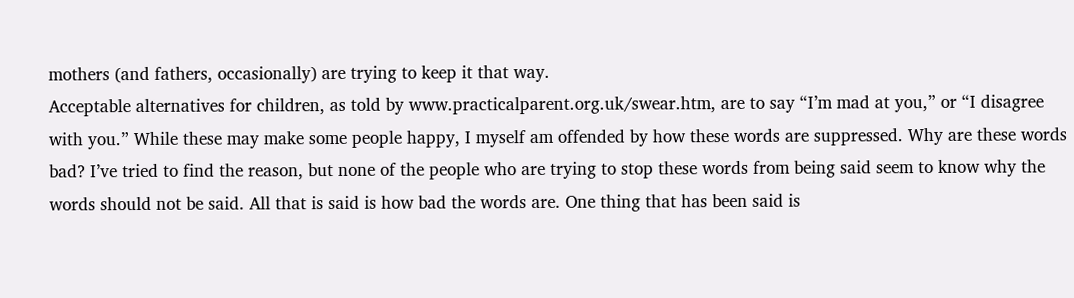mothers (and fathers, occasionally) are trying to keep it that way.
Acceptable alternatives for children, as told by www.practicalparent.org.uk/swear.htm, are to say “I’m mad at you,” or “I disagree with you.” While these may make some people happy, I myself am offended by how these words are suppressed. Why are these words bad? I’ve tried to find the reason, but none of the people who are trying to stop these words from being said seem to know why the words should not be said. All that is said is how bad the words are. One thing that has been said is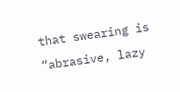that swearing is “abrasive, lazy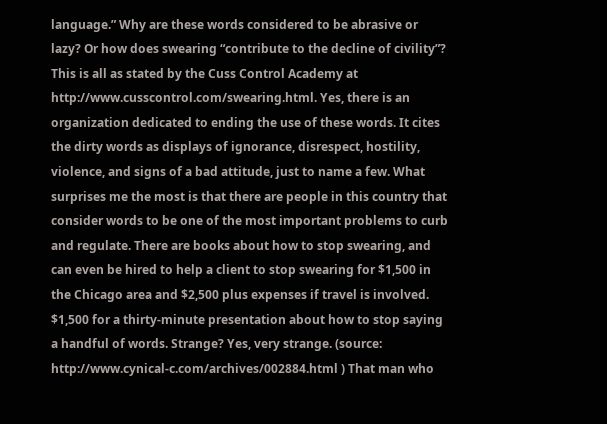language.” Why are these words considered to be abrasive or lazy? Or how does swearing “contribute to the decline of civility”? This is all as stated by the Cuss Control Academy at http://www.cusscontrol.com/swearing.html. Yes, there is an organization dedicated to ending the use of these words. It cites the dirty words as displays of ignorance, disrespect, hostility, violence, and signs of a bad attitude, just to name a few. What surprises me the most is that there are people in this country that consider words to be one of the most important problems to curb and regulate. There are books about how to stop swearing, and can even be hired to help a client to stop swearing for $1,500 in the Chicago area and $2,500 plus expenses if travel is involved. $1,500 for a thirty-minute presentation about how to stop saying a handful of words. Strange? Yes, very strange. (source: http://www.cynical-c.com/archives/002884.html ) That man who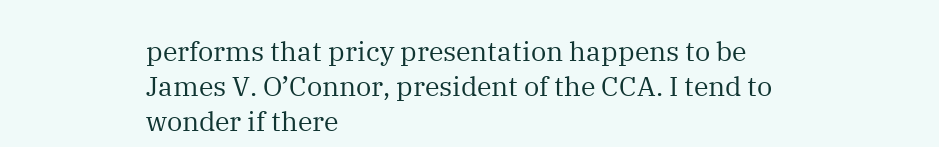performs that pricy presentation happens to be James V. O’Connor, president of the CCA. I tend to wonder if there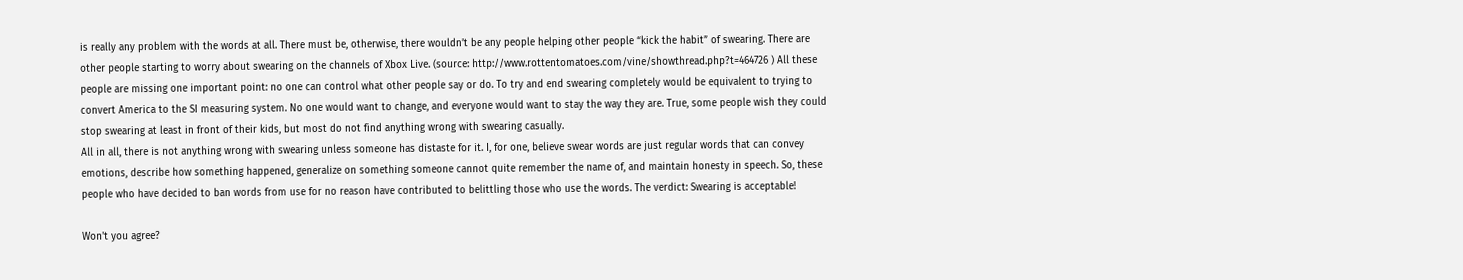is really any problem with the words at all. There must be, otherwise, there wouldn’t be any people helping other people “kick the habit” of swearing. There are other people starting to worry about swearing on the channels of Xbox Live. (source: http://www.rottentomatoes.com/vine/showthread.php?t=464726 ) All these people are missing one important point: no one can control what other people say or do. To try and end swearing completely would be equivalent to trying to convert America to the SI measuring system. No one would want to change, and everyone would want to stay the way they are. True, some people wish they could stop swearing at least in front of their kids, but most do not find anything wrong with swearing casually.
All in all, there is not anything wrong with swearing unless someone has distaste for it. I, for one, believe swear words are just regular words that can convey emotions, describe how something happened, generalize on something someone cannot quite remember the name of, and maintain honesty in speech. So, these people who have decided to ban words from use for no reason have contributed to belittling those who use the words. The verdict: Swearing is acceptable!

Won't you agree?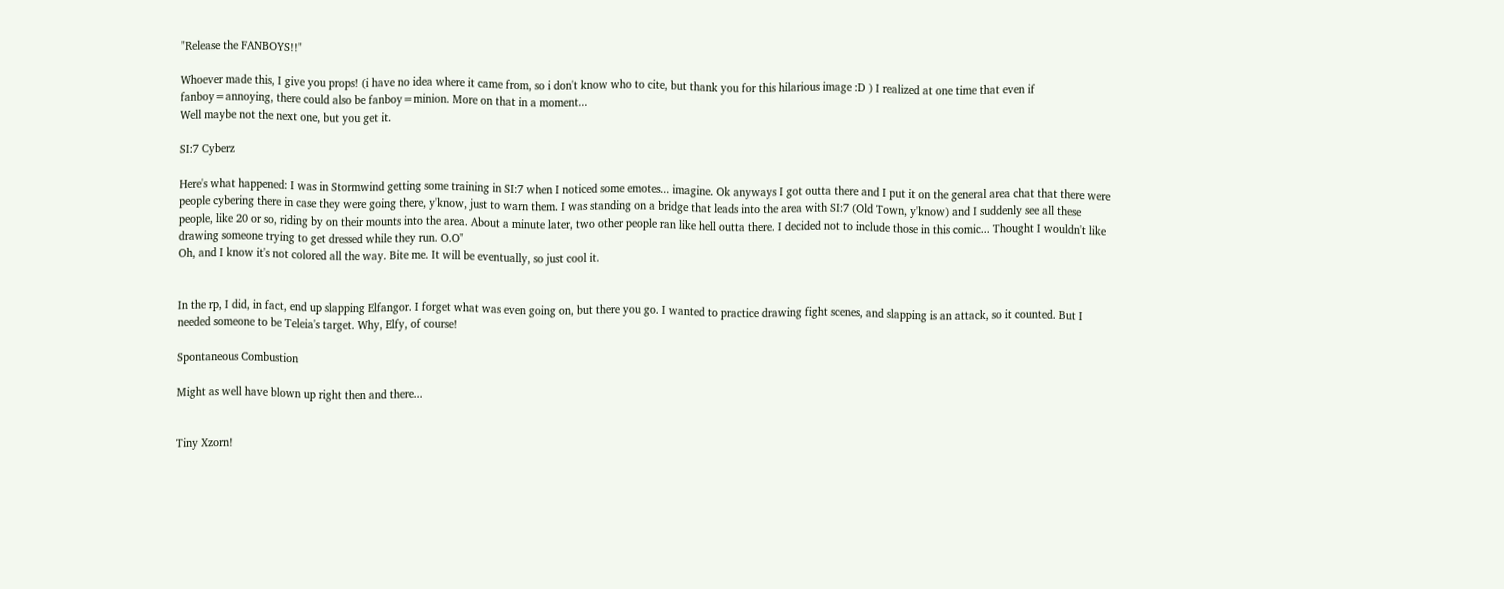"Release the FANBOYS!!"

Whoever made this, I give you props! (i have no idea where it came from, so i don't know who to cite, but thank you for this hilarious image :D ) I realized at one time that even if fanboy=annoying, there could also be fanboy=minion. More on that in a moment...
Well maybe not the next one, but you get it.

SI:7 Cyberz

Here's what happened: I was in Stormwind getting some training in SI:7 when I noticed some emotes... imagine. Ok anyways I got outta there and I put it on the general area chat that there were people cybering there in case they were going there, y'know, just to warn them. I was standing on a bridge that leads into the area with SI:7 (Old Town, y'know) and I suddenly see all these people, like 20 or so, riding by on their mounts into the area. About a minute later, two other people ran like hell outta there. I decided not to include those in this comic... Thought I wouldn't like drawing someone trying to get dressed while they run. O.O"
Oh, and I know it's not colored all the way. Bite me. It will be eventually, so just cool it.


In the rp, I did, in fact, end up slapping Elfangor. I forget what was even going on, but there you go. I wanted to practice drawing fight scenes, and slapping is an attack, so it counted. But I needed someone to be Teleia's target. Why, Elfy, of course!

Spontaneous Combustion

Might as well have blown up right then and there...


Tiny Xzorn!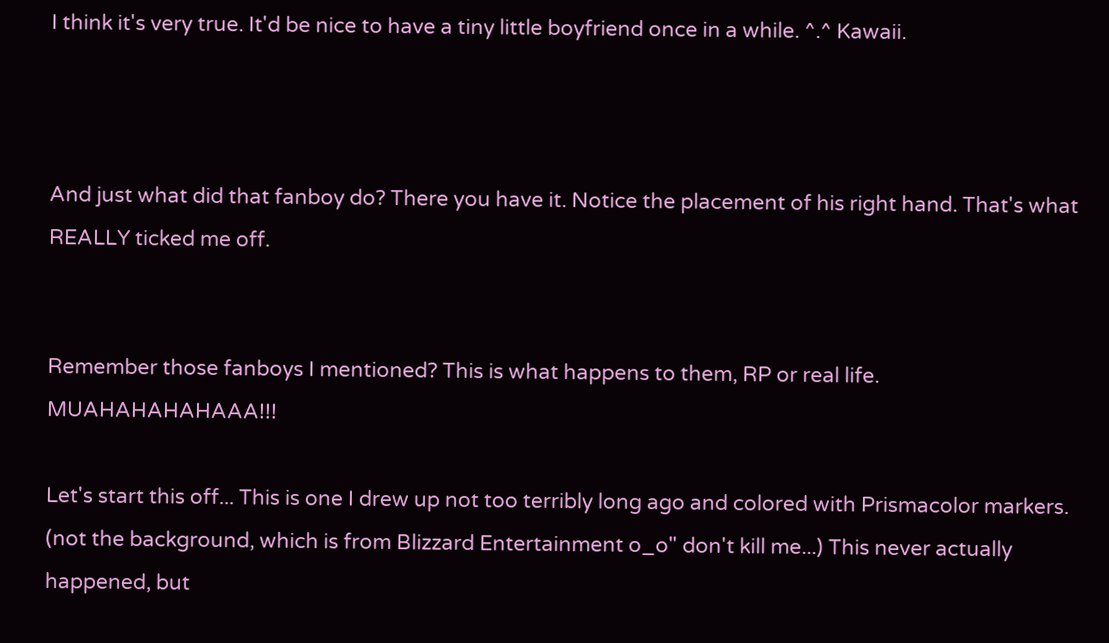I think it's very true. It'd be nice to have a tiny little boyfriend once in a while. ^.^ Kawaii.



And just what did that fanboy do? There you have it. Notice the placement of his right hand. That's what REALLY ticked me off.


Remember those fanboys I mentioned? This is what happens to them, RP or real life. MUAHAHAHAHAAA!!!

Let's start this off... This is one I drew up not too terribly long ago and colored with Prismacolor markers. (not the background, which is from Blizzard Entertainment o_o" don't kill me...) This never actually happened, but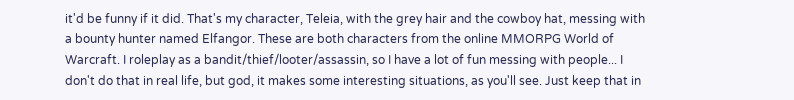it'd be funny if it did. That's my character, Teleia, with the grey hair and the cowboy hat, messing with a bounty hunter named Elfangor. These are both characters from the online MMORPG World of Warcraft. I roleplay as a bandit/thief/looter/assassin, so I have a lot of fun messing with people... I don't do that in real life, but god, it makes some interesting situations, as you'll see. Just keep that in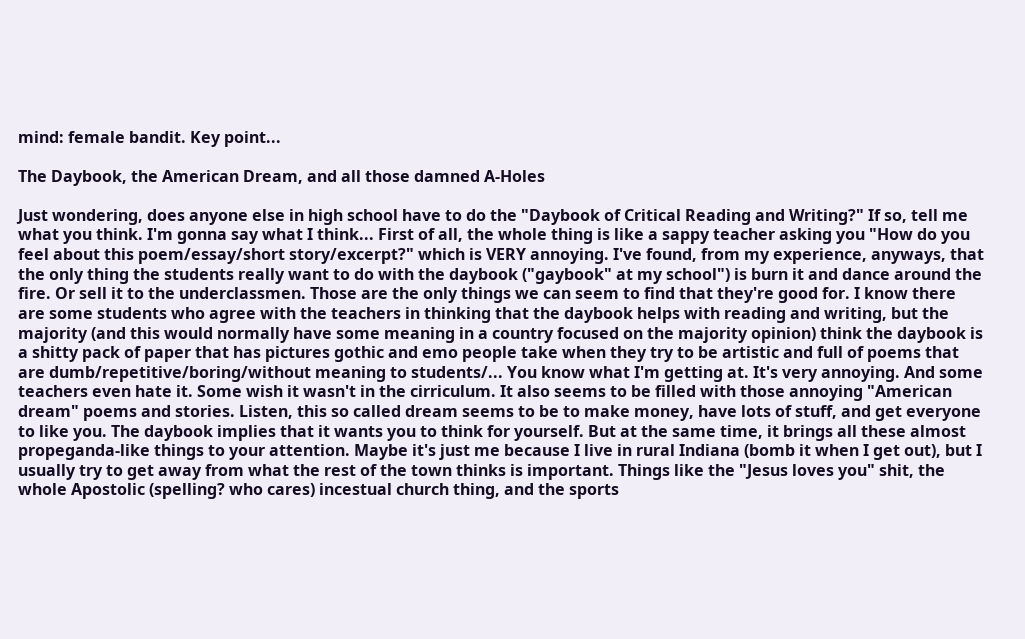mind: female bandit. Key point...

The Daybook, the American Dream, and all those damned A-Holes

Just wondering, does anyone else in high school have to do the "Daybook of Critical Reading and Writing?" If so, tell me what you think. I'm gonna say what I think... First of all, the whole thing is like a sappy teacher asking you "How do you feel about this poem/essay/short story/excerpt?" which is VERY annoying. I've found, from my experience, anyways, that the only thing the students really want to do with the daybook ("gaybook" at my school") is burn it and dance around the fire. Or sell it to the underclassmen. Those are the only things we can seem to find that they're good for. I know there are some students who agree with the teachers in thinking that the daybook helps with reading and writing, but the majority (and this would normally have some meaning in a country focused on the majority opinion) think the daybook is a shitty pack of paper that has pictures gothic and emo people take when they try to be artistic and full of poems that are dumb/repetitive/boring/without meaning to students/... You know what I'm getting at. It's very annoying. And some teachers even hate it. Some wish it wasn't in the cirriculum. It also seems to be filled with those annoying "American dream" poems and stories. Listen, this so called dream seems to be to make money, have lots of stuff, and get everyone to like you. The daybook implies that it wants you to think for yourself. But at the same time, it brings all these almost propeganda-like things to your attention. Maybe it's just me because I live in rural Indiana (bomb it when I get out), but I usually try to get away from what the rest of the town thinks is important. Things like the "Jesus loves you" shit, the whole Apostolic (spelling? who cares) incestual church thing, and the sports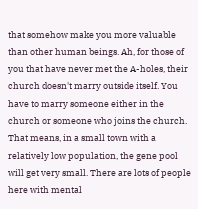that somehow make you more valuable than other human beings. Ah, for those of you that have never met the A-holes, their church doesn't marry outside itself. You have to marry someone either in the church or someone who joins the church. That means, in a small town with a relatively low population, the gene pool will get very small. There are lots of people here with mental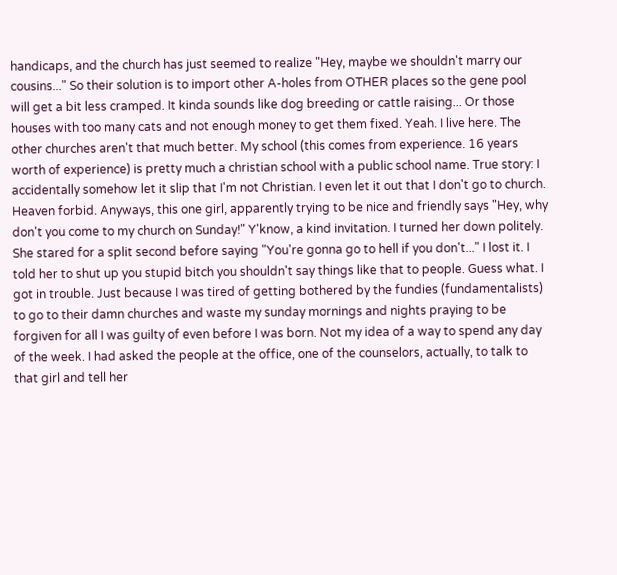handicaps, and the church has just seemed to realize "Hey, maybe we shouldn't marry our cousins..." So their solution is to import other A-holes from OTHER places so the gene pool will get a bit less cramped. It kinda sounds like dog breeding or cattle raising... Or those houses with too many cats and not enough money to get them fixed. Yeah. I live here. The other churches aren't that much better. My school (this comes from experience. 16 years worth of experience) is pretty much a christian school with a public school name. True story: I accidentally somehow let it slip that I'm not Christian. I even let it out that I don't go to church. Heaven forbid. Anyways, this one girl, apparently trying to be nice and friendly says "Hey, why don't you come to my church on Sunday!" Y'know, a kind invitation. I turned her down politely. She stared for a split second before saying "You're gonna go to hell if you don't..." I lost it. I told her to shut up you stupid bitch you shouldn't say things like that to people. Guess what. I got in trouble. Just because I was tired of getting bothered by the fundies (fundamentalists) to go to their damn churches and waste my sunday mornings and nights praying to be forgiven for all I was guilty of even before I was born. Not my idea of a way to spend any day of the week. I had asked the people at the office, one of the counselors, actually, to talk to that girl and tell her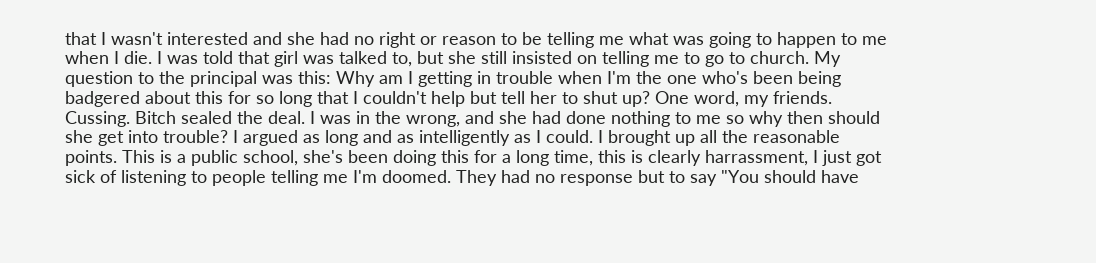that I wasn't interested and she had no right or reason to be telling me what was going to happen to me when I die. I was told that girl was talked to, but she still insisted on telling me to go to church. My question to the principal was this: Why am I getting in trouble when I'm the one who's been being badgered about this for so long that I couldn't help but tell her to shut up? One word, my friends. Cussing. Bitch sealed the deal. I was in the wrong, and she had done nothing to me so why then should she get into trouble? I argued as long and as intelligently as I could. I brought up all the reasonable points. This is a public school, she's been doing this for a long time, this is clearly harrassment, I just got sick of listening to people telling me I'm doomed. They had no response but to say "You should have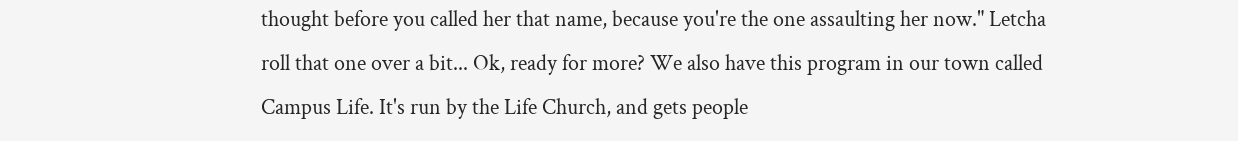thought before you called her that name, because you're the one assaulting her now." Letcha roll that one over a bit... Ok, ready for more? We also have this program in our town called Campus Life. It's run by the Life Church, and gets people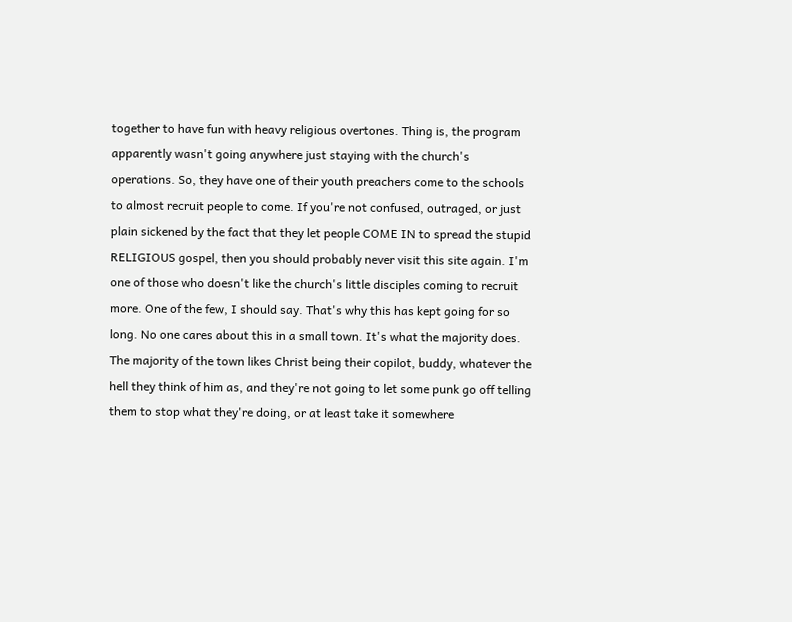together to have fun with heavy religious overtones. Thing is, the program apparently wasn't going anywhere just staying with the church's operations. So, they have one of their youth preachers come to the schools to almost recruit people to come. If you're not confused, outraged, or just plain sickened by the fact that they let people COME IN to spread the stupid RELIGIOUS gospel, then you should probably never visit this site again. I'm one of those who doesn't like the church's little disciples coming to recruit more. One of the few, I should say. That's why this has kept going for so long. No one cares about this in a small town. It's what the majority does. The majority of the town likes Christ being their copilot, buddy, whatever the hell they think of him as, and they're not going to let some punk go off telling them to stop what they're doing, or at least take it somewhere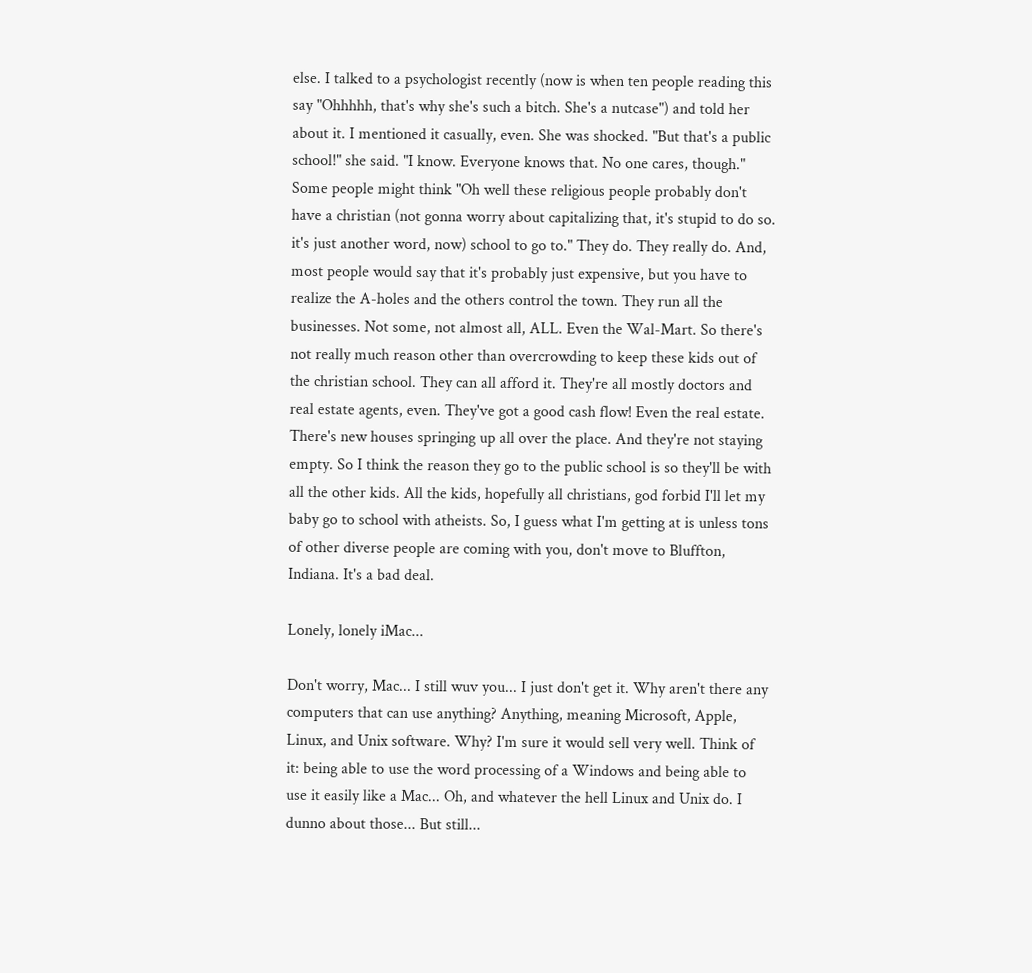else. I talked to a psychologist recently (now is when ten people reading this say "Ohhhhh, that's why she's such a bitch. She's a nutcase") and told her about it. I mentioned it casually, even. She was shocked. "But that's a public school!" she said. "I know. Everyone knows that. No one cares, though." Some people might think "Oh well these religious people probably don't have a christian (not gonna worry about capitalizing that, it's stupid to do so. it's just another word, now) school to go to." They do. They really do. And, most people would say that it's probably just expensive, but you have to realize the A-holes and the others control the town. They run all the businesses. Not some, not almost all, ALL. Even the Wal-Mart. So there's not really much reason other than overcrowding to keep these kids out of the christian school. They can all afford it. They're all mostly doctors and real estate agents, even. They've got a good cash flow! Even the real estate. There's new houses springing up all over the place. And they're not staying empty. So I think the reason they go to the public school is so they'll be with all the other kids. All the kids, hopefully all christians, god forbid I'll let my baby go to school with atheists. So, I guess what I'm getting at is unless tons of other diverse people are coming with you, don't move to Bluffton, Indiana. It's a bad deal.

Lonely, lonely iMac...

Don't worry, Mac... I still wuv you... I just don't get it. Why aren't there any computers that can use anything? Anything, meaning Microsoft, Apple, Linux, and Unix software. Why? I'm sure it would sell very well. Think of it: being able to use the word processing of a Windows and being able to use it easily like a Mac... Oh, and whatever the hell Linux and Unix do. I dunno about those... But still...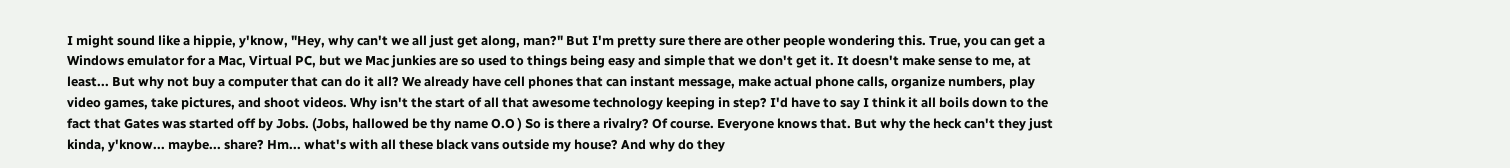I might sound like a hippie, y'know, "Hey, why can't we all just get along, man?" But I'm pretty sure there are other people wondering this. True, you can get a Windows emulator for a Mac, Virtual PC, but we Mac junkies are so used to things being easy and simple that we don't get it. It doesn't make sense to me, at least... But why not buy a computer that can do it all? We already have cell phones that can instant message, make actual phone calls, organize numbers, play video games, take pictures, and shoot videos. Why isn't the start of all that awesome technology keeping in step? I'd have to say I think it all boils down to the fact that Gates was started off by Jobs. (Jobs, hallowed be thy name O.O ) So is there a rivalry? Of course. Everyone knows that. But why the heck can't they just kinda, y'know... maybe... share? Hm... what's with all these black vans outside my house? And why do they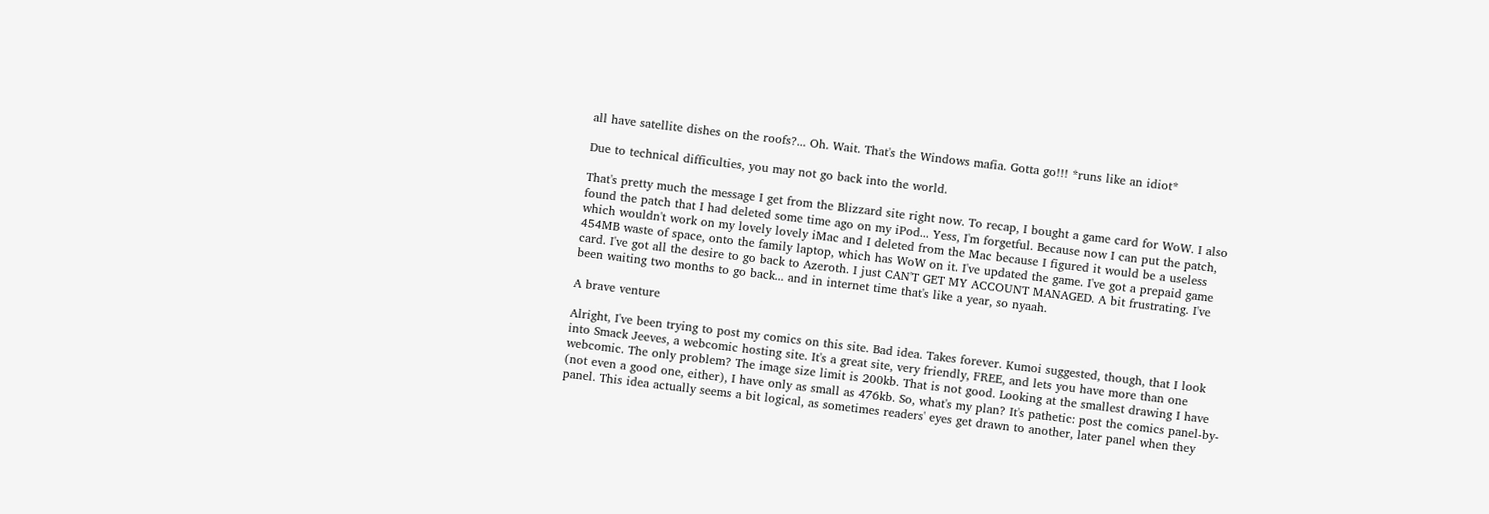all have satellite dishes on the roofs?... Oh. Wait. That's the Windows mafia. Gotta go!!! *runs like an idiot*

Due to technical difficulties, you may not go back into the world.

That's pretty much the message I get from the Blizzard site right now. To recap, I bought a game card for WoW. I also found the patch that I had deleted some time ago on my iPod... Yess, I'm forgetful. Because now I can put the patch, which wouldn't work on my lovely lovely iMac and I deleted from the Mac because I figured it would be a useless 454MB waste of space, onto the family laptop, which has WoW on it. I've updated the game. I've got a prepaid game card. I've got all the desire to go back to Azeroth. I just CAN'T GET MY ACCOUNT MANAGED. A bit frustrating. I've been waiting two months to go back... and in internet time that's like a year, so nyaah.

A brave venture

Alright, I've been trying to post my comics on this site. Bad idea. Takes forever. Kumoi suggested, though, that I look into Smack Jeeves, a webcomic hosting site. It's a great site, very friendly, FREE, and lets you have more than one webcomic. The only problem? The image size limit is 200kb. That is not good. Looking at the smallest drawing I have (not even a good one, either), I have only as small as 476kb. So, what's my plan? It's pathetic: post the comics panel-by-panel. This idea actually seems a bit logical, as sometimes readers' eyes get drawn to another, later panel when they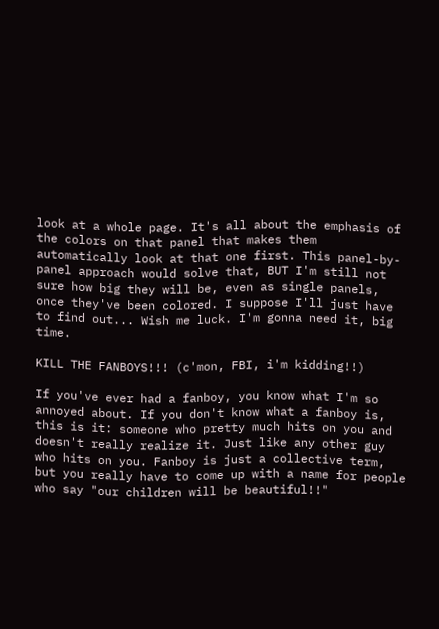look at a whole page. It's all about the emphasis of the colors on that panel that makes them automatically look at that one first. This panel-by-panel approach would solve that, BUT I'm still not sure how big they will be, even as single panels, once they've been colored. I suppose I'll just have to find out... Wish me luck. I'm gonna need it, big time.

KILL THE FANBOYS!!! (c'mon, FBI, i'm kidding!!)

If you've ever had a fanboy, you know what I'm so annoyed about. If you don't know what a fanboy is, this is it: someone who pretty much hits on you and doesn't really realize it. Just like any other guy who hits on you. Fanboy is just a collective term, but you really have to come up with a name for people who say "our children will be beautiful!!"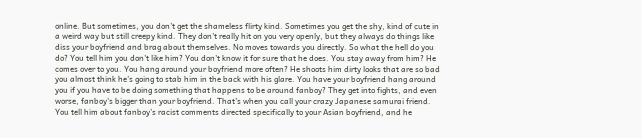online. But sometimes, you don't get the shameless flirty kind. Sometimes you get the shy, kind of cute in a weird way but still creepy kind. They don't really hit on you very openly, but they always do things like diss your boyfriend and brag about themselves. No moves towards you directly. So what the hell do you do? You tell him you don't like him? You don't know it for sure that he does. You stay away from him? He comes over to you. You hang around your boyfriend more often? He shoots him dirty looks that are so bad you almost think he's going to stab him in the back with his glare. You have your boyfriend hang around you if you have to be doing something that happens to be around fanboy? They get into fights, and even worse, fanboy's bigger than your boyfriend. That's when you call your crazy Japanese samurai friend. You tell him about fanboy's racist comments directed specifically to your Asian boyfriend, and he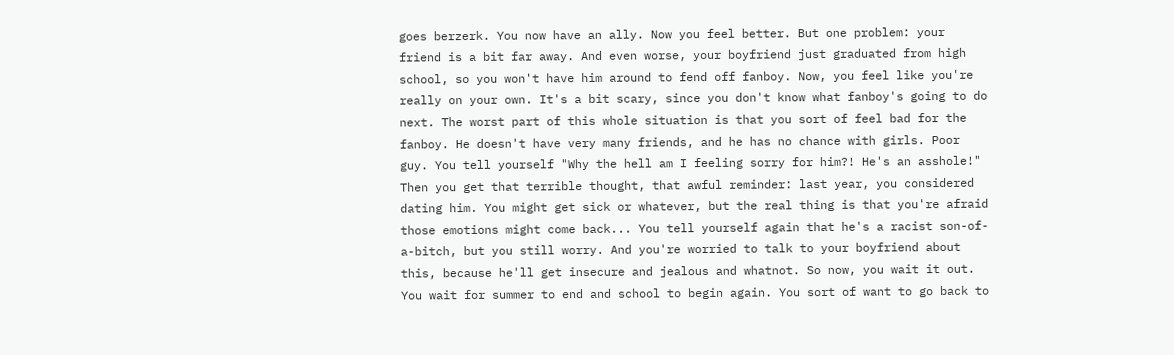goes berzerk. You now have an ally. Now you feel better. But one problem: your friend is a bit far away. And even worse, your boyfriend just graduated from high school, so you won't have him around to fend off fanboy. Now, you feel like you're really on your own. It's a bit scary, since you don't know what fanboy's going to do next. The worst part of this whole situation is that you sort of feel bad for the fanboy. He doesn't have very many friends, and he has no chance with girls. Poor guy. You tell yourself "Why the hell am I feeling sorry for him?! He's an asshole!" Then you get that terrible thought, that awful reminder: last year, you considered dating him. You might get sick or whatever, but the real thing is that you're afraid those emotions might come back... You tell yourself again that he's a racist son-of-a-bitch, but you still worry. And you're worried to talk to your boyfriend about this, because he'll get insecure and jealous and whatnot. So now, you wait it out. You wait for summer to end and school to begin again. You sort of want to go back to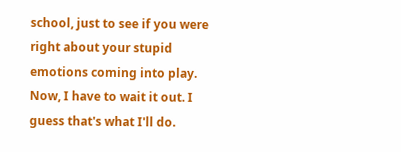school, just to see if you were right about your stupid emotions coming into play. Now, I have to wait it out. I guess that's what I'll do.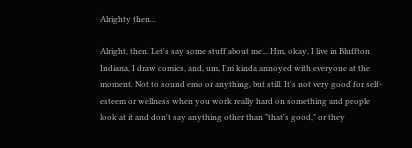Alrighty then...

Alright, then. Let's say some stuff about me... Hm, okay, I live in Bluffton Indiana, I draw comics, and, um, I'm kinda annoyed with everyone at the moment. Not to sound emo or anything, but still. It's not very good for self-esteem or wellness when you work really hard on something and people look at it and don't say anything other than "that's good," or they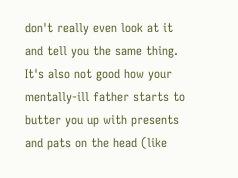don't really even look at it and tell you the same thing. It's also not good how your mentally-ill father starts to butter you up with presents and pats on the head (like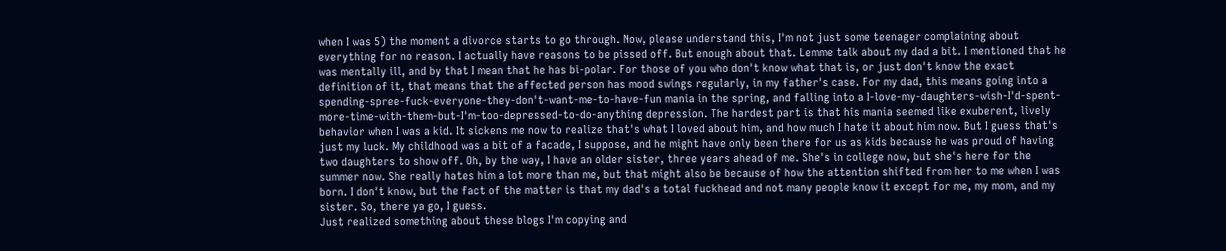when I was 5) the moment a divorce starts to go through. Now, please understand this, I'm not just some teenager complaining about everything for no reason. I actually have reasons to be pissed off. But enough about that. Lemme talk about my dad a bit. I mentioned that he was mentally ill, and by that I mean that he has bi-polar. For those of you who don't know what that is, or just don't know the exact definition of it, that means that the affected person has mood swings regularly, in my father's case. For my dad, this means going into a spending-spree-fuck-everyone-they-don't-want-me-to-have-fun mania in the spring, and falling into a I-love-my-daughters-wish-I'd-spent-more-time-with-them-but-I'm-too-depressed-to-do-anything depression. The hardest part is that his mania seemed like exuberent, lively behavior when I was a kid. It sickens me now to realize that's what I loved about him, and how much I hate it about him now. But I guess that's just my luck. My childhood was a bit of a facade, I suppose, and he might have only been there for us as kids because he was proud of having two daughters to show off. Oh, by the way, I have an older sister, three years ahead of me. She's in college now, but she's here for the summer now. She really hates him a lot more than me, but that might also be because of how the attention shifted from her to me when I was born. I don't know, but the fact of the matter is that my dad's a total fuckhead and not many people know it except for me, my mom, and my sister. So, there ya go, I guess.
Just realized something about these blogs I'm copying and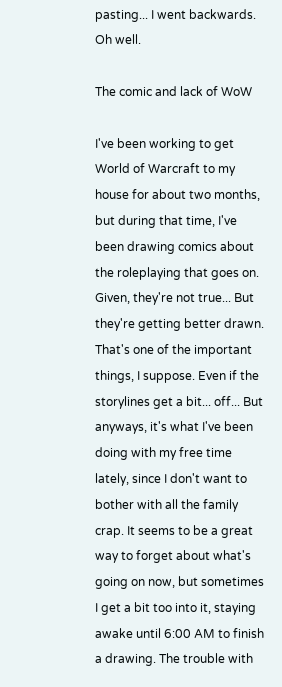pasting... I went backwards. Oh well.

The comic and lack of WoW

I've been working to get World of Warcraft to my house for about two months, but during that time, I've been drawing comics about the roleplaying that goes on. Given, they're not true... But they're getting better drawn. That's one of the important things, I suppose. Even if the storylines get a bit... off... But anyways, it's what I've been doing with my free time lately, since I don't want to bother with all the family crap. It seems to be a great way to forget about what's going on now, but sometimes I get a bit too into it, staying awake until 6:00 AM to finish a drawing. The trouble with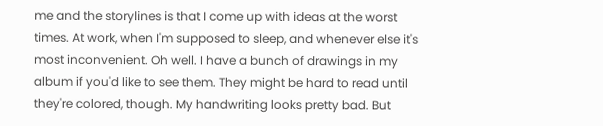me and the storylines is that I come up with ideas at the worst times. At work, when I'm supposed to sleep, and whenever else it's most inconvenient. Oh well. I have a bunch of drawings in my album if you'd like to see them. They might be hard to read until they're colored, though. My handwriting looks pretty bad. But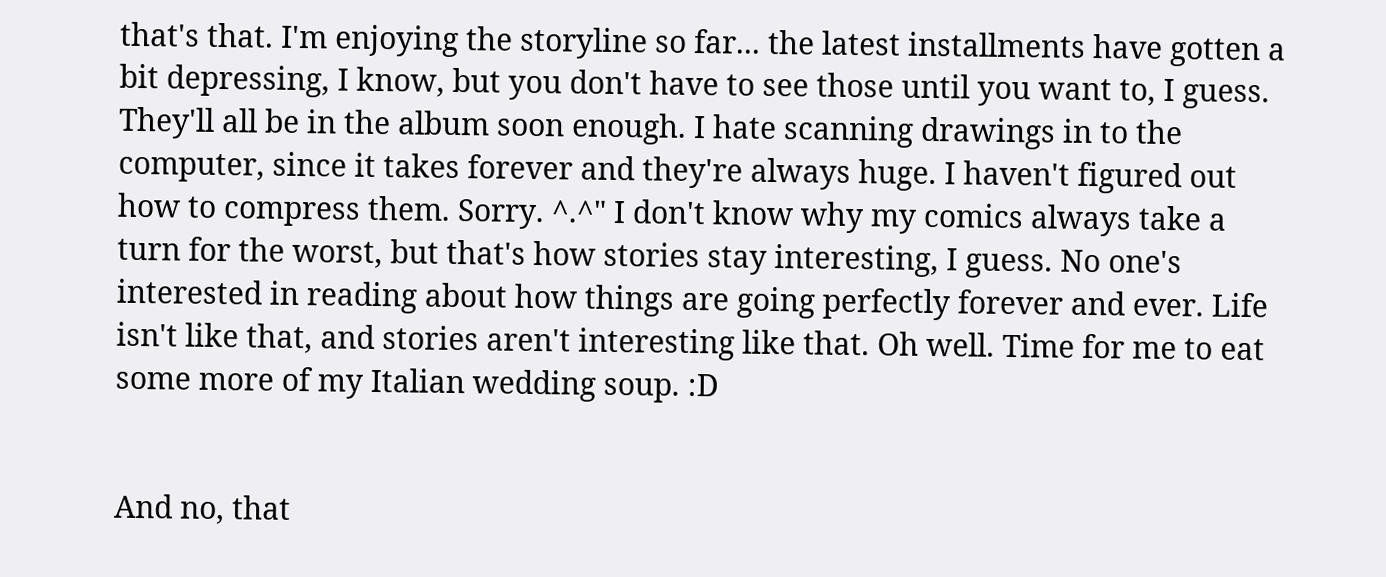that's that. I'm enjoying the storyline so far... the latest installments have gotten a bit depressing, I know, but you don't have to see those until you want to, I guess. They'll all be in the album soon enough. I hate scanning drawings in to the computer, since it takes forever and they're always huge. I haven't figured out how to compress them. Sorry. ^.^" I don't know why my comics always take a turn for the worst, but that's how stories stay interesting, I guess. No one's interested in reading about how things are going perfectly forever and ever. Life isn't like that, and stories aren't interesting like that. Oh well. Time for me to eat some more of my Italian wedding soup. :D


And no, that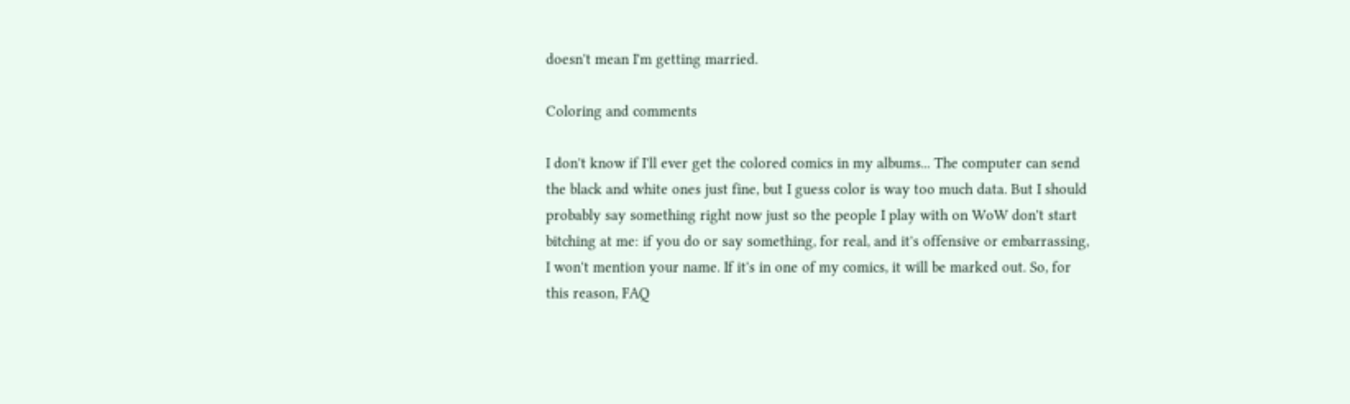doesn't mean I'm getting married.

Coloring and comments

I don't know if I'll ever get the colored comics in my albums... The computer can send the black and white ones just fine, but I guess color is way too much data. But I should probably say something right now just so the people I play with on WoW don't start bitching at me: if you do or say something, for real, and it's offensive or embarrassing, I won't mention your name. If it's in one of my comics, it will be marked out. So, for this reason, FAQ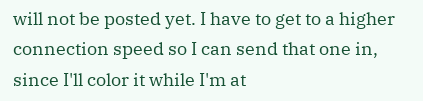will not be posted yet. I have to get to a higher connection speed so I can send that one in, since I'll color it while I'm at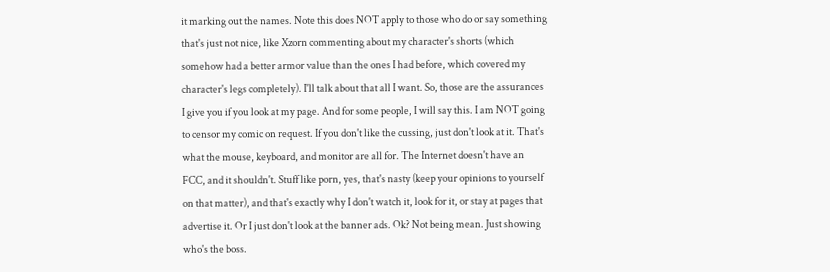it marking out the names. Note this does NOT apply to those who do or say something that's just not nice, like Xzorn commenting about my character's shorts (which somehow had a better armor value than the ones I had before, which covered my character's legs completely). I'll talk about that all I want. So, those are the assurances I give you if you look at my page. And for some people, I will say this. I am NOT going to censor my comic on request. If you don't like the cussing, just don't look at it. That's what the mouse, keyboard, and monitor are all for. The Internet doesn't have an FCC, and it shouldn't. Stuff like porn, yes, that's nasty (keep your opinions to yourself on that matter), and that's exactly why I don't watch it, look for it, or stay at pages that advertise it. Or I just don't look at the banner ads. Ok? Not being mean. Just showing who's the boss.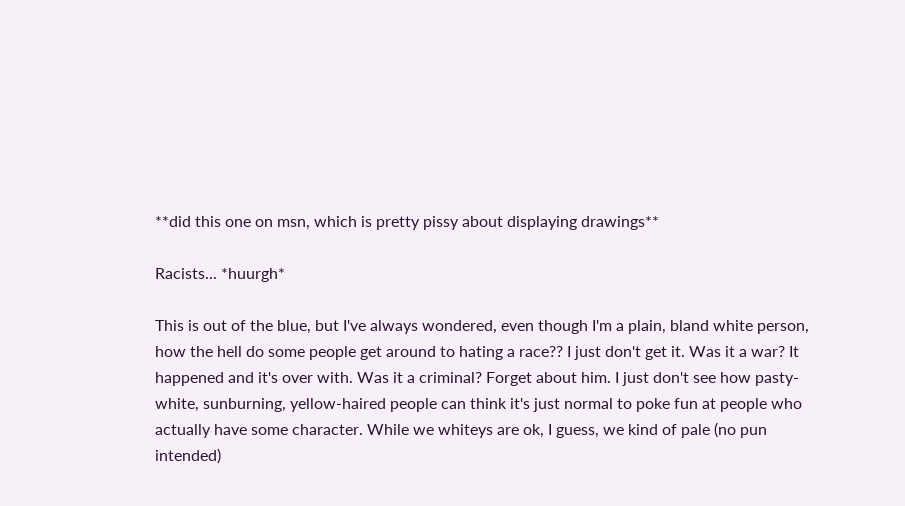**did this one on msn, which is pretty pissy about displaying drawings**

Racists... *huurgh*

This is out of the blue, but I've always wondered, even though I'm a plain, bland white person, how the hell do some people get around to hating a race?? I just don't get it. Was it a war? It happened and it's over with. Was it a criminal? Forget about him. I just don't see how pasty-white, sunburning, yellow-haired people can think it's just normal to poke fun at people who actually have some character. While we whiteys are ok, I guess, we kind of pale (no pun intended)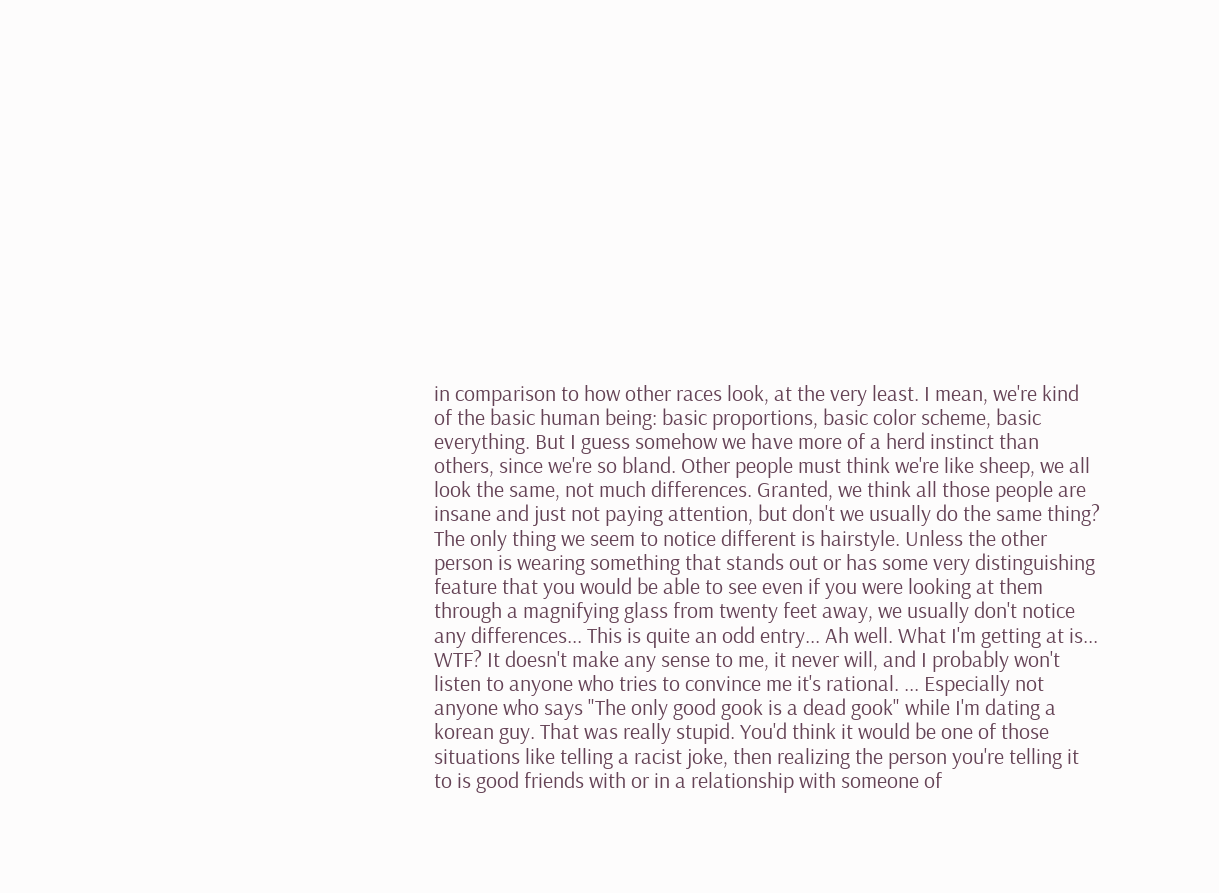in comparison to how other races look, at the very least. I mean, we're kind of the basic human being: basic proportions, basic color scheme, basic everything. But I guess somehow we have more of a herd instinct than others, since we're so bland. Other people must think we're like sheep, we all look the same, not much differences. Granted, we think all those people are insane and just not paying attention, but don't we usually do the same thing? The only thing we seem to notice different is hairstyle. Unless the other person is wearing something that stands out or has some very distinguishing feature that you would be able to see even if you were looking at them through a magnifying glass from twenty feet away, we usually don't notice any differences... This is quite an odd entry... Ah well. What I'm getting at is... WTF? It doesn't make any sense to me, it never will, and I probably won't listen to anyone who tries to convince me it's rational. ... Especially not anyone who says "The only good gook is a dead gook" while I'm dating a korean guy. That was really stupid. You'd think it would be one of those situations like telling a racist joke, then realizing the person you're telling it to is good friends with or in a relationship with someone of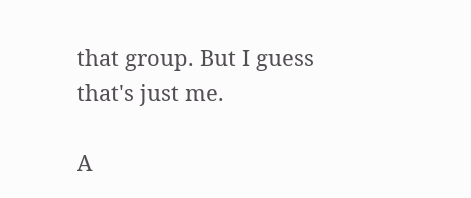that group. But I guess that's just me.

A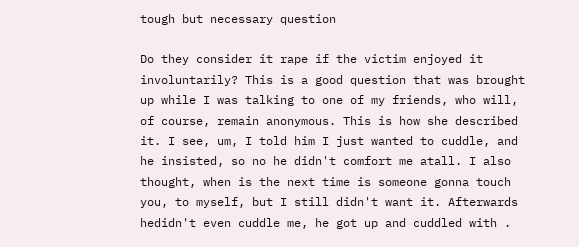tough but necessary question

Do they consider it rape if the victim enjoyed it involuntarily? This is a good question that was brought up while I was talking to one of my friends, who will, of course, remain anonymous. This is how she described it. I see, um, I told him I just wanted to cuddle, and he insisted, so no he didn't comfort me atall. I also thought, when is the next time is someone gonna touch you, to myself, but I still didn't want it. Afterwards hedidn't even cuddle me, he got up and cuddled with .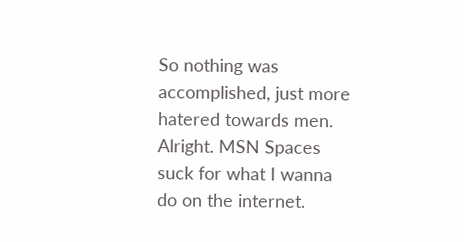So nothing was accomplished, just more hatered towards men.
Alright. MSN Spaces suck for what I wanna do on the internet.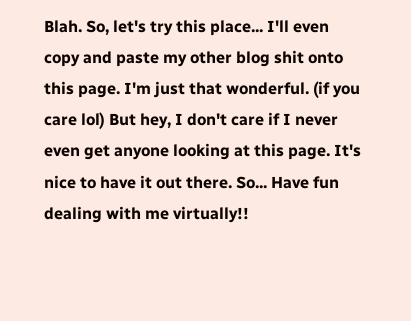Blah. So, let's try this place... I'll even copy and paste my other blog shit onto this page. I'm just that wonderful. (if you care lol) But hey, I don't care if I never even get anyone looking at this page. It's nice to have it out there. So... Have fun dealing with me virtually!!